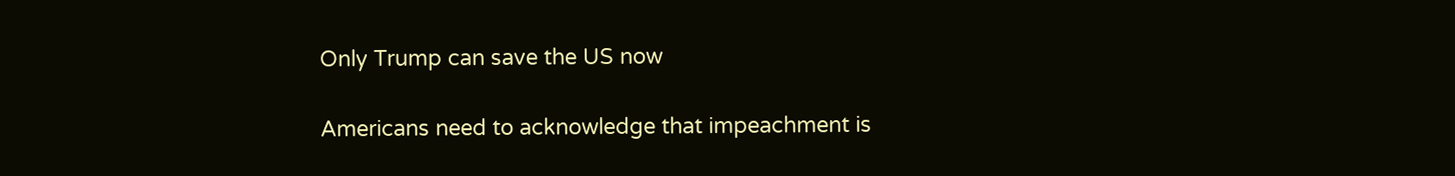Only Trump can save the US now

Americans need to acknowledge that impeachment is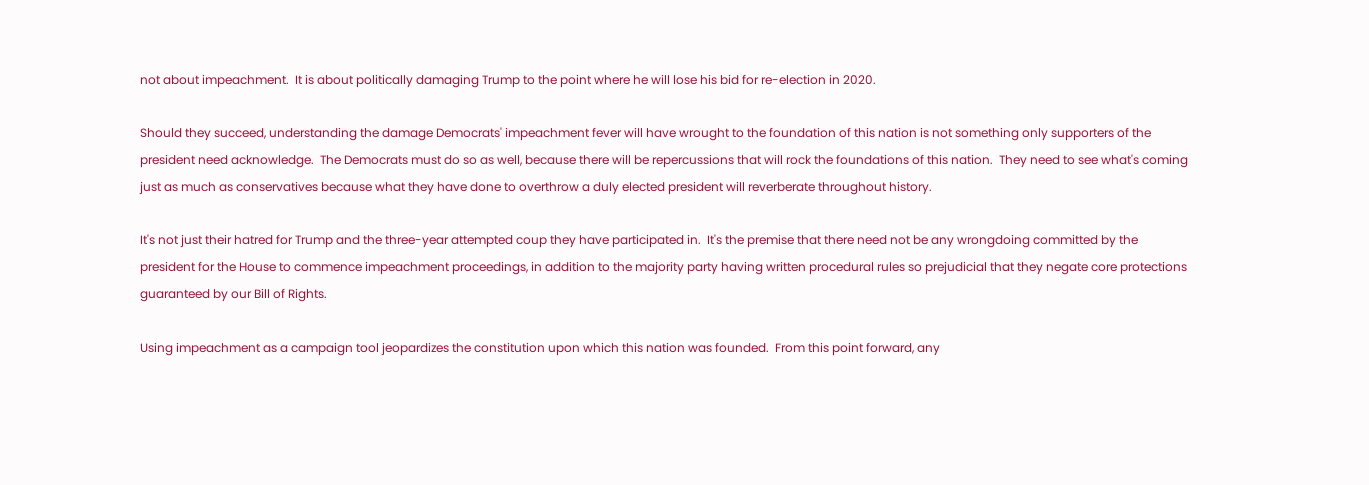not about impeachment.  It is about politically damaging Trump to the point where he will lose his bid for re-election in 2020.

Should they succeed, understanding the damage Democrats' impeachment fever will have wrought to the foundation of this nation is not something only supporters of the president need acknowledge.  The Democrats must do so as well, because there will be repercussions that will rock the foundations of this nation.  They need to see what's coming just as much as conservatives because what they have done to overthrow a duly elected president will reverberate throughout history.

It's not just their hatred for Trump and the three-year attempted coup they have participated in.  It's the premise that there need not be any wrongdoing committed by the president for the House to commence impeachment proceedings, in addition to the majority party having written procedural rules so prejudicial that they negate core protections guaranteed by our Bill of Rights.

Using impeachment as a campaign tool jeopardizes the constitution upon which this nation was founded.  From this point forward, any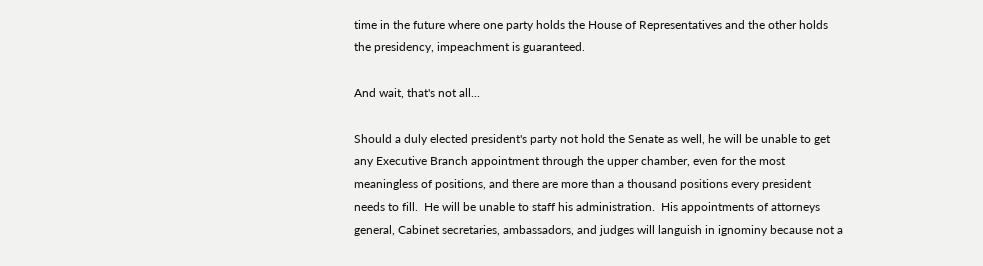time in the future where one party holds the House of Representatives and the other holds the presidency, impeachment is guaranteed.

And wait, that's not all...

Should a duly elected president's party not hold the Senate as well, he will be unable to get any Executive Branch appointment through the upper chamber, even for the most meaningless of positions, and there are more than a thousand positions every president needs to fill.  He will be unable to staff his administration.  His appointments of attorneys general, Cabinet secretaries, ambassadors, and judges will languish in ignominy because not a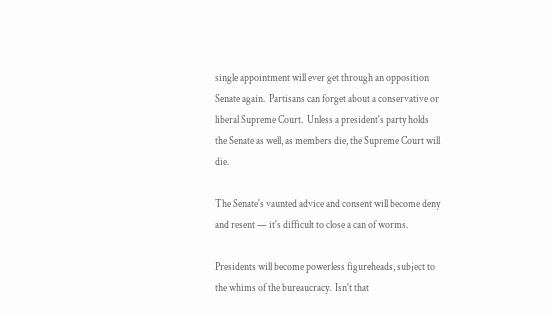single appointment will ever get through an opposition Senate again.  Partisans can forget about a conservative or liberal Supreme Court.  Unless a president's party holds the Senate as well, as members die, the Supreme Court will die.

The Senate's vaunted advice and consent will become deny and resent — it's difficult to close a can of worms.

Presidents will become powerless figureheads, subject to the whims of the bureaucracy.  Isn't that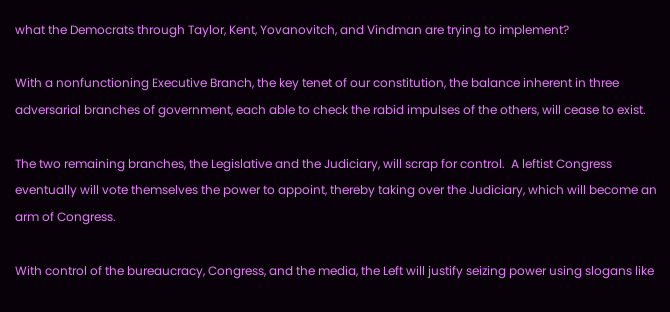what the Democrats through Taylor, Kent, Yovanovitch, and Vindman are trying to implement?

With a nonfunctioning Executive Branch, the key tenet of our constitution, the balance inherent in three adversarial branches of government, each able to check the rabid impulses of the others, will cease to exist.

The two remaining branches, the Legislative and the Judiciary, will scrap for control.  A leftist Congress eventually will vote themselves the power to appoint, thereby taking over the Judiciary, which will become an arm of Congress.

With control of the bureaucracy, Congress, and the media, the Left will justify seizing power using slogans like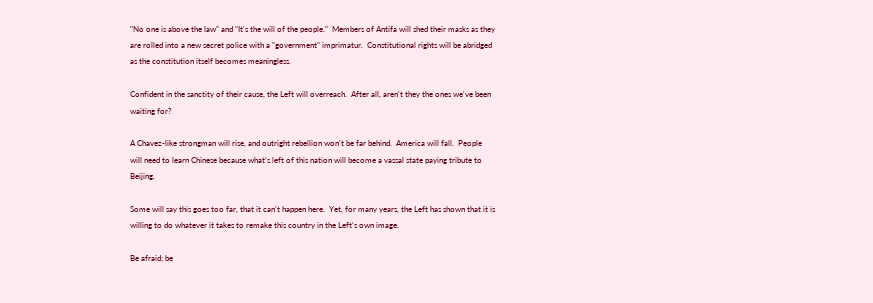"No one is above the law" and "It's the will of the people."  Members of Antifa will shed their masks as they are rolled into a new secret police with a "government" imprimatur.  Constitutional rights will be abridged as the constitution itself becomes meaningless.

Confident in the sanctity of their cause, the Left will overreach.  After all, aren't they the ones we've been waiting for?

A Chavez-like strongman will rise, and outright rebellion won't be far behind.  America will fall.  People will need to learn Chinese because what's left of this nation will become a vassal state paying tribute to Beijing.

Some will say this goes too far, that it can't happen here.  Yet, for many years, the Left has shown that it is willing to do whatever it takes to remake this country in the Left's own image.

Be afraid; be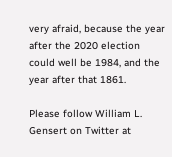very afraid, because the year after the 2020 election could well be 1984, and the year after that 1861.

Please follow William L. Gensert on Twitter at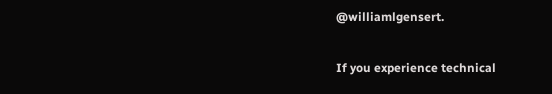@williamlgensert.

If you experience technical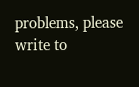problems, please write to